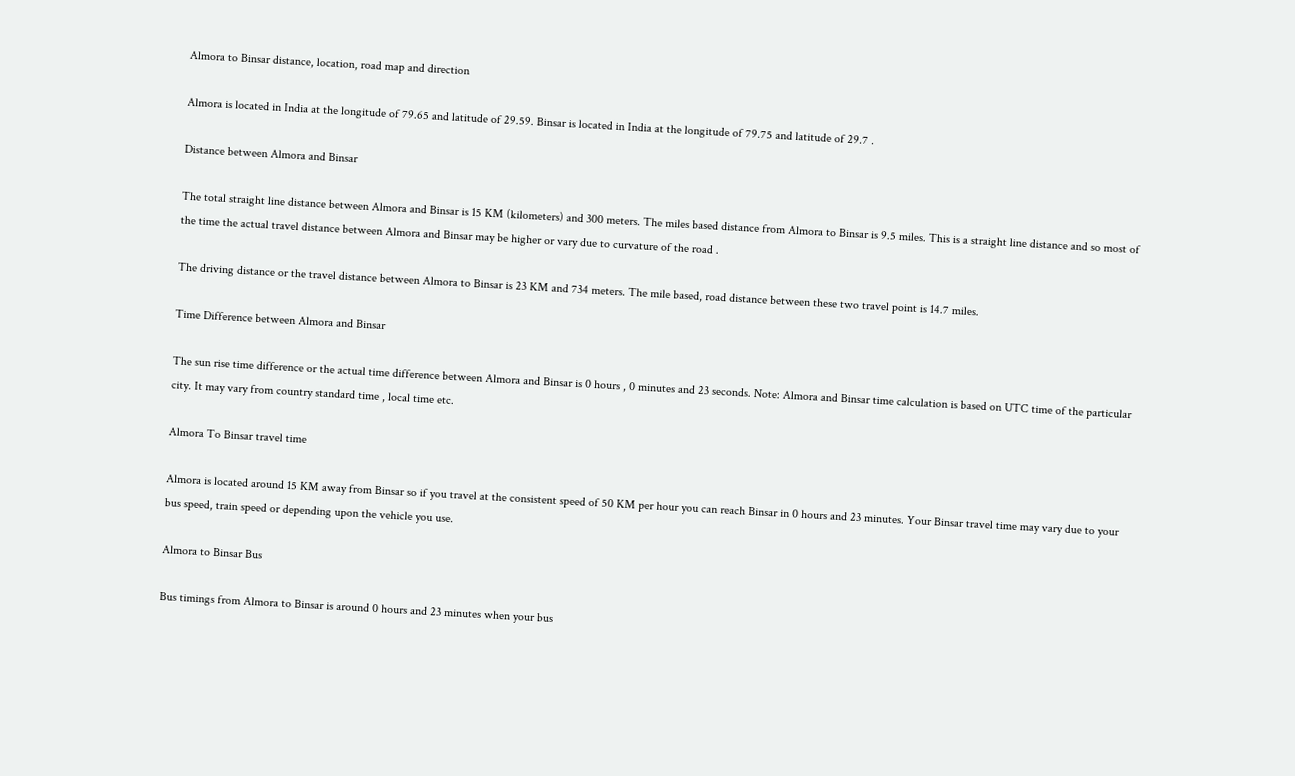Almora to Binsar distance, location, road map and direction

Almora is located in India at the longitude of 79.65 and latitude of 29.59. Binsar is located in India at the longitude of 79.75 and latitude of 29.7 .

Distance between Almora and Binsar

The total straight line distance between Almora and Binsar is 15 KM (kilometers) and 300 meters. The miles based distance from Almora to Binsar is 9.5 miles. This is a straight line distance and so most of the time the actual travel distance between Almora and Binsar may be higher or vary due to curvature of the road .

The driving distance or the travel distance between Almora to Binsar is 23 KM and 734 meters. The mile based, road distance between these two travel point is 14.7 miles.

Time Difference between Almora and Binsar

The sun rise time difference or the actual time difference between Almora and Binsar is 0 hours , 0 minutes and 23 seconds. Note: Almora and Binsar time calculation is based on UTC time of the particular city. It may vary from country standard time , local time etc.

Almora To Binsar travel time

Almora is located around 15 KM away from Binsar so if you travel at the consistent speed of 50 KM per hour you can reach Binsar in 0 hours and 23 minutes. Your Binsar travel time may vary due to your bus speed, train speed or depending upon the vehicle you use.

Almora to Binsar Bus

Bus timings from Almora to Binsar is around 0 hours and 23 minutes when your bus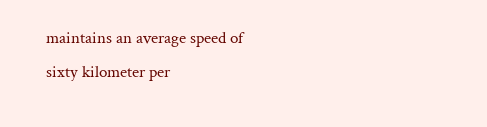maintains an average speed of sixty kilometer per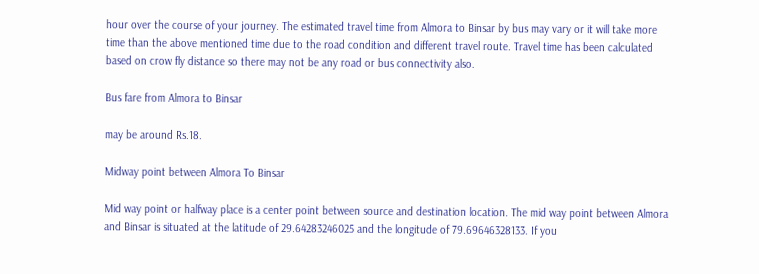hour over the course of your journey. The estimated travel time from Almora to Binsar by bus may vary or it will take more time than the above mentioned time due to the road condition and different travel route. Travel time has been calculated based on crow fly distance so there may not be any road or bus connectivity also.

Bus fare from Almora to Binsar

may be around Rs.18.

Midway point between Almora To Binsar

Mid way point or halfway place is a center point between source and destination location. The mid way point between Almora and Binsar is situated at the latitude of 29.64283246025 and the longitude of 79.69646328133. If you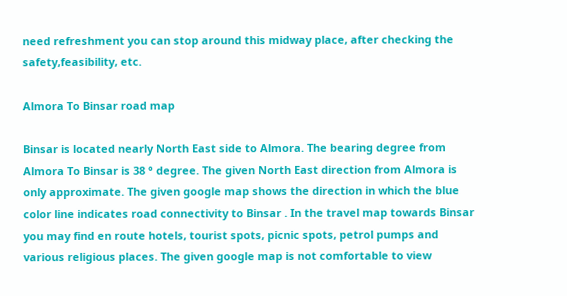need refreshment you can stop around this midway place, after checking the safety,feasibility, etc.

Almora To Binsar road map

Binsar is located nearly North East side to Almora. The bearing degree from Almora To Binsar is 38 ° degree. The given North East direction from Almora is only approximate. The given google map shows the direction in which the blue color line indicates road connectivity to Binsar . In the travel map towards Binsar you may find en route hotels, tourist spots, picnic spots, petrol pumps and various religious places. The given google map is not comfortable to view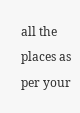all the places as per your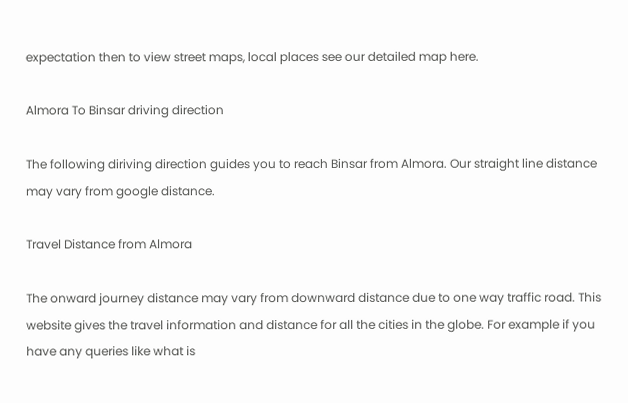expectation then to view street maps, local places see our detailed map here.

Almora To Binsar driving direction

The following diriving direction guides you to reach Binsar from Almora. Our straight line distance may vary from google distance.

Travel Distance from Almora

The onward journey distance may vary from downward distance due to one way traffic road. This website gives the travel information and distance for all the cities in the globe. For example if you have any queries like what is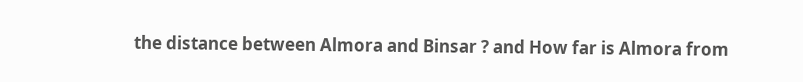the distance between Almora and Binsar ? and How far is Almora from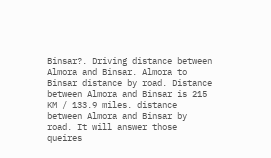Binsar?. Driving distance between Almora and Binsar. Almora to Binsar distance by road. Distance between Almora and Binsar is 215 KM / 133.9 miles. distance between Almora and Binsar by road. It will answer those queires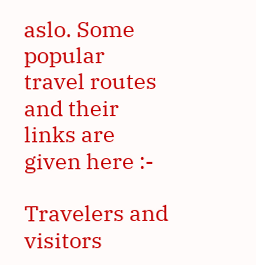aslo. Some popular travel routes and their links are given here :-

Travelers and visitors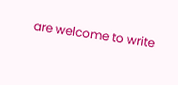are welcome to write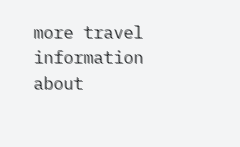more travel information about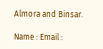Almora and Binsar.

Name : Email :